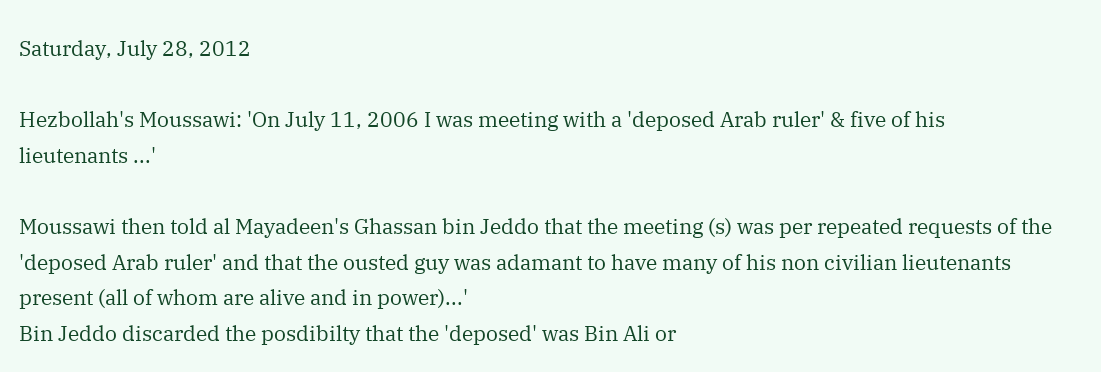Saturday, July 28, 2012

Hezbollah's Moussawi: 'On July 11, 2006 I was meeting with a 'deposed Arab ruler' & five of his lieutenants ...'

Moussawi then told al Mayadeen's Ghassan bin Jeddo that the meeting (s) was per repeated requests of the 'deposed Arab ruler' and that the ousted guy was adamant to have many of his non civilian lieutenants present (all of whom are alive and in power)...'
Bin Jeddo discarded the posdibilty that the 'deposed' was Bin Ali or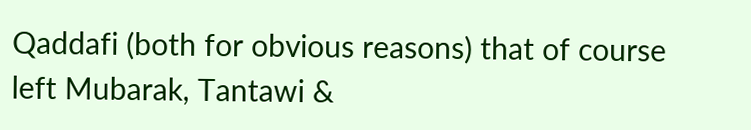Qaddafi (both for obvious reasons) that of course left Mubarak, Tantawi &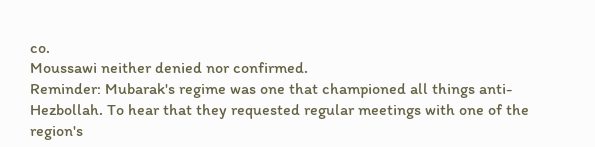co.
Moussawi neither denied nor confirmed.
Reminder: Mubarak's regime was one that championed all things anti-Hezbollah. To hear that they requested regular meetings with one of the region's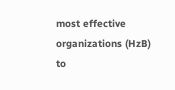most effective organizations (HzB) to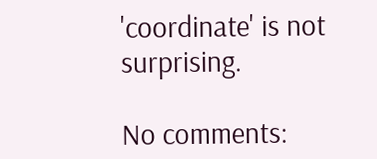'coordinate' is not surprising.

No comments: